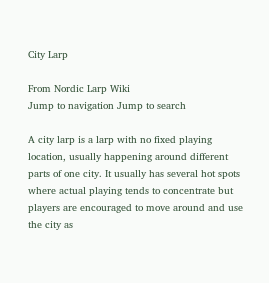City Larp

From Nordic Larp Wiki
Jump to navigation Jump to search

A city larp is a larp with no fixed playing location, usually happening around different parts of one city. It usually has several hot spots where actual playing tends to concentrate but players are encouraged to move around and use the city as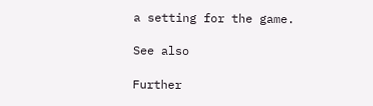a setting for the game.

See also

Further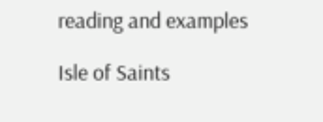reading and examples

Isle of Saints